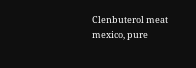Clenbuterol meat mexico, pure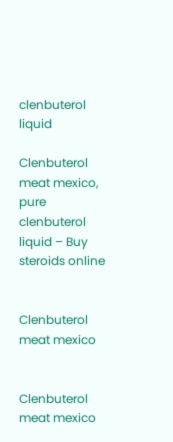clenbuterol liquid

Clenbuterol meat mexico, pure clenbuterol liquid – Buy steroids online


Clenbuterol meat mexico


Clenbuterol meat mexico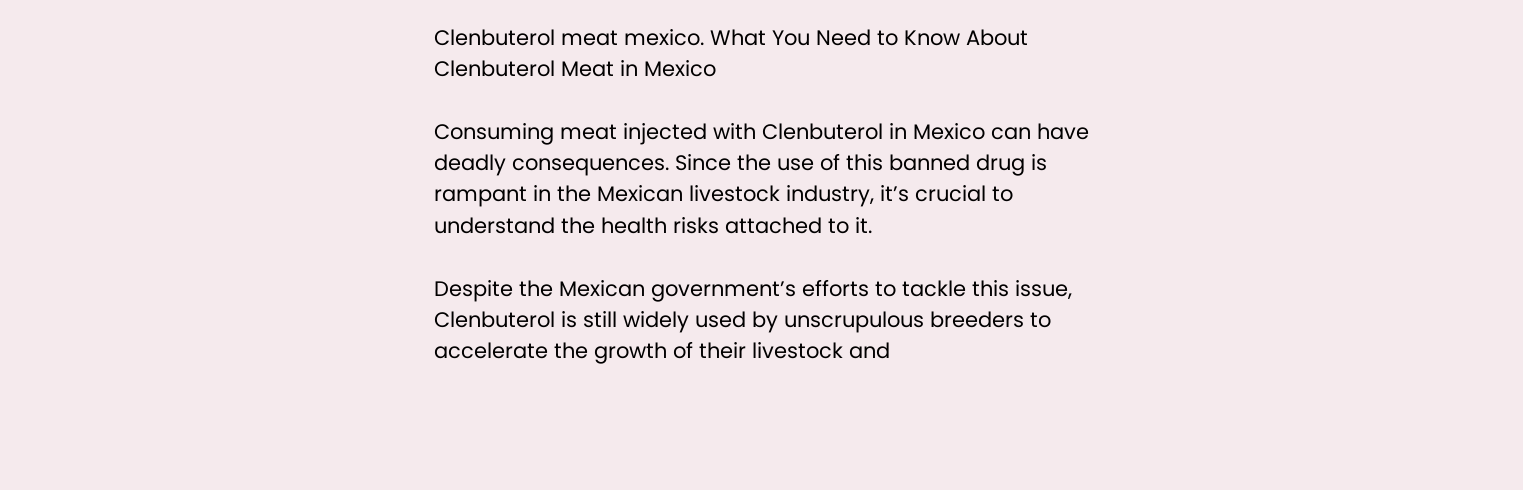Clenbuterol meat mexico. What You Need to Know About Clenbuterol Meat in Mexico

Consuming meat injected with Clenbuterol in Mexico can have deadly consequences. Since the use of this banned drug is rampant in the Mexican livestock industry, it’s crucial to understand the health risks attached to it.

Despite the Mexican government’s efforts to tackle this issue, Clenbuterol is still widely used by unscrupulous breeders to accelerate the growth of their livestock and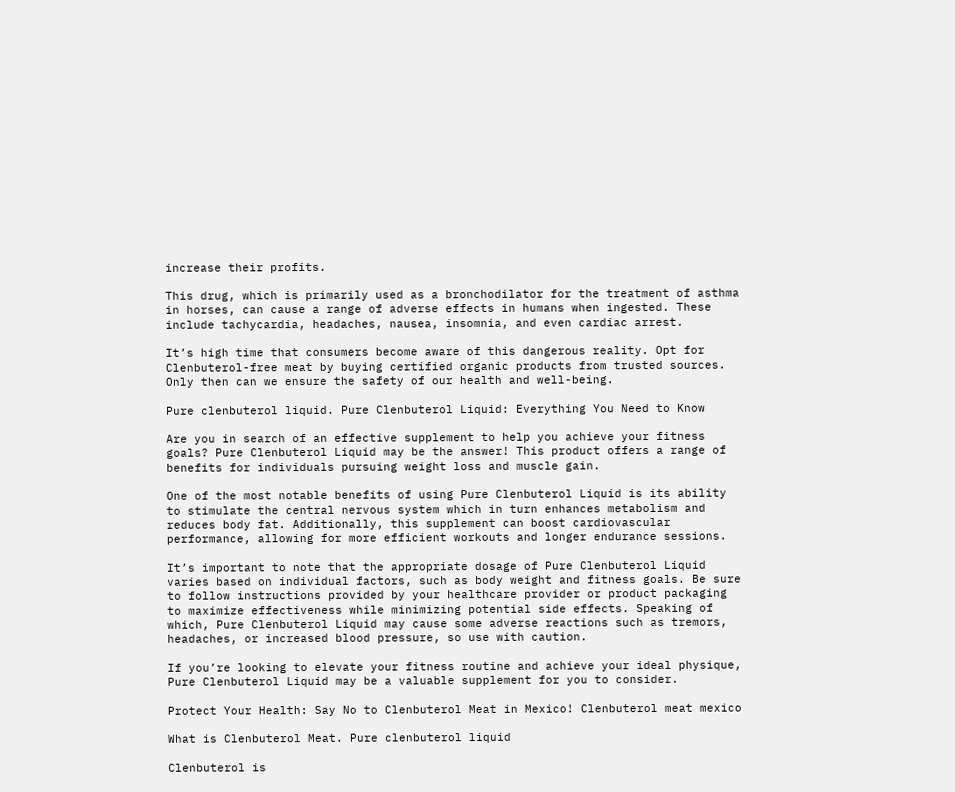increase their profits.

This drug, which is primarily used as a bronchodilator for the treatment of asthma in horses, can cause a range of adverse effects in humans when ingested. These include tachycardia, headaches, nausea, insomnia, and even cardiac arrest.

It’s high time that consumers become aware of this dangerous reality. Opt for Clenbuterol-free meat by buying certified organic products from trusted sources. Only then can we ensure the safety of our health and well-being.

Pure clenbuterol liquid. Pure Clenbuterol Liquid: Everything You Need to Know

Are you in search of an effective supplement to help you achieve your fitness goals? Pure Clenbuterol Liquid may be the answer! This product offers a range of benefits for individuals pursuing weight loss and muscle gain.

One of the most notable benefits of using Pure Clenbuterol Liquid is its ability to stimulate the central nervous system which in turn enhances metabolism and reduces body fat. Additionally, this supplement can boost cardiovascular performance, allowing for more efficient workouts and longer endurance sessions.

It’s important to note that the appropriate dosage of Pure Clenbuterol Liquid varies based on individual factors, such as body weight and fitness goals. Be sure to follow instructions provided by your healthcare provider or product packaging to maximize effectiveness while minimizing potential side effects. Speaking of which, Pure Clenbuterol Liquid may cause some adverse reactions such as tremors, headaches, or increased blood pressure, so use with caution.

If you’re looking to elevate your fitness routine and achieve your ideal physique, Pure Clenbuterol Liquid may be a valuable supplement for you to consider.

Protect Your Health: Say No to Clenbuterol Meat in Mexico! Clenbuterol meat mexico

What is Clenbuterol Meat. Pure clenbuterol liquid

Clenbuterol is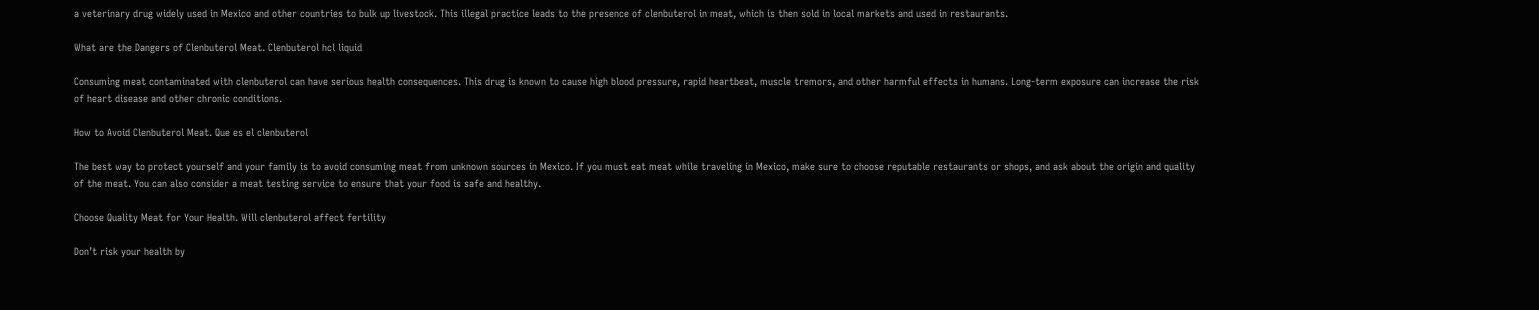a veterinary drug widely used in Mexico and other countries to bulk up livestock. This illegal practice leads to the presence of clenbuterol in meat, which is then sold in local markets and used in restaurants.

What are the Dangers of Clenbuterol Meat. Clenbuterol hcl liquid

Consuming meat contaminated with clenbuterol can have serious health consequences. This drug is known to cause high blood pressure, rapid heartbeat, muscle tremors, and other harmful effects in humans. Long-term exposure can increase the risk of heart disease and other chronic conditions.

How to Avoid Clenbuterol Meat. Que es el clenbuterol

The best way to protect yourself and your family is to avoid consuming meat from unknown sources in Mexico. If you must eat meat while traveling in Mexico, make sure to choose reputable restaurants or shops, and ask about the origin and quality of the meat. You can also consider a meat testing service to ensure that your food is safe and healthy.

Choose Quality Meat for Your Health. Will clenbuterol affect fertility

Don’t risk your health by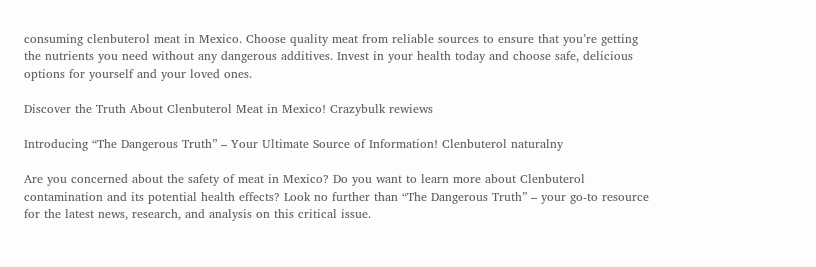consuming clenbuterol meat in Mexico. Choose quality meat from reliable sources to ensure that you’re getting the nutrients you need without any dangerous additives. Invest in your health today and choose safe, delicious options for yourself and your loved ones.

Discover the Truth About Clenbuterol Meat in Mexico! Crazybulk rewiews

Introducing “The Dangerous Truth” – Your Ultimate Source of Information! Clenbuterol naturalny

Are you concerned about the safety of meat in Mexico? Do you want to learn more about Clenbuterol contamination and its potential health effects? Look no further than “The Dangerous Truth” – your go-to resource for the latest news, research, and analysis on this critical issue.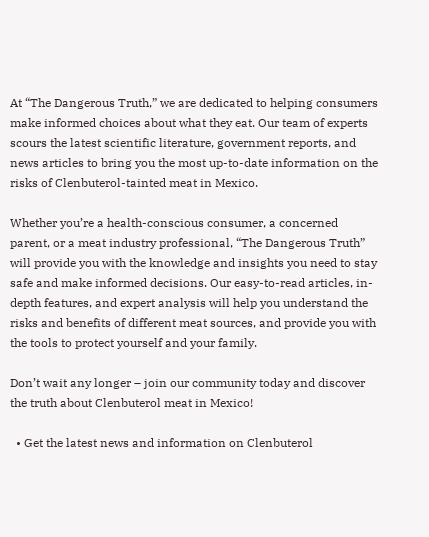At “The Dangerous Truth,” we are dedicated to helping consumers make informed choices about what they eat. Our team of experts scours the latest scientific literature, government reports, and news articles to bring you the most up-to-date information on the risks of Clenbuterol-tainted meat in Mexico.

Whether you’re a health-conscious consumer, a concerned parent, or a meat industry professional, “The Dangerous Truth” will provide you with the knowledge and insights you need to stay safe and make informed decisions. Our easy-to-read articles, in-depth features, and expert analysis will help you understand the risks and benefits of different meat sources, and provide you with the tools to protect yourself and your family.

Don’t wait any longer – join our community today and discover the truth about Clenbuterol meat in Mexico!

  • Get the latest news and information on Clenbuterol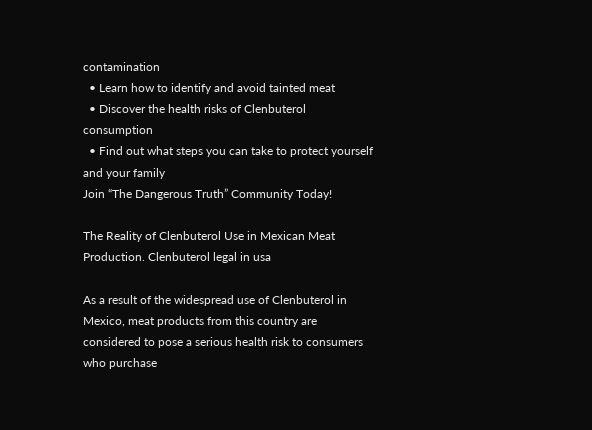contamination
  • Learn how to identify and avoid tainted meat
  • Discover the health risks of Clenbuterol consumption
  • Find out what steps you can take to protect yourself and your family
Join “The Dangerous Truth” Community Today!

The Reality of Clenbuterol Use in Mexican Meat Production. Clenbuterol legal in usa

As a result of the widespread use of Clenbuterol in Mexico, meat products from this country are considered to pose a serious health risk to consumers who purchase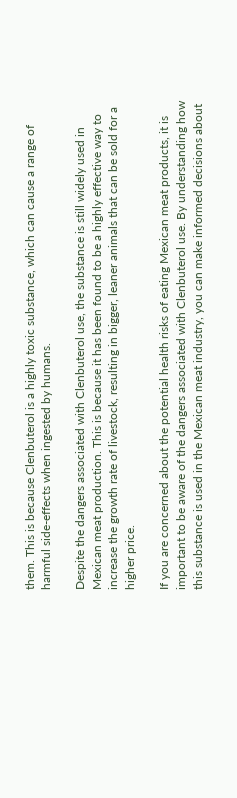them. This is because Clenbuterol is a highly toxic substance, which can cause a range of harmful side-effects when ingested by humans.

Despite the dangers associated with Clenbuterol use, the substance is still widely used in Mexican meat production. This is because it has been found to be a highly effective way to increase the growth rate of livestock, resulting in bigger, leaner animals that can be sold for a higher price.

If you are concerned about the potential health risks of eating Mexican meat products, it is important to be aware of the dangers associated with Clenbuterol use. By understanding how this substance is used in the Mexican meat industry, you can make informed decisions about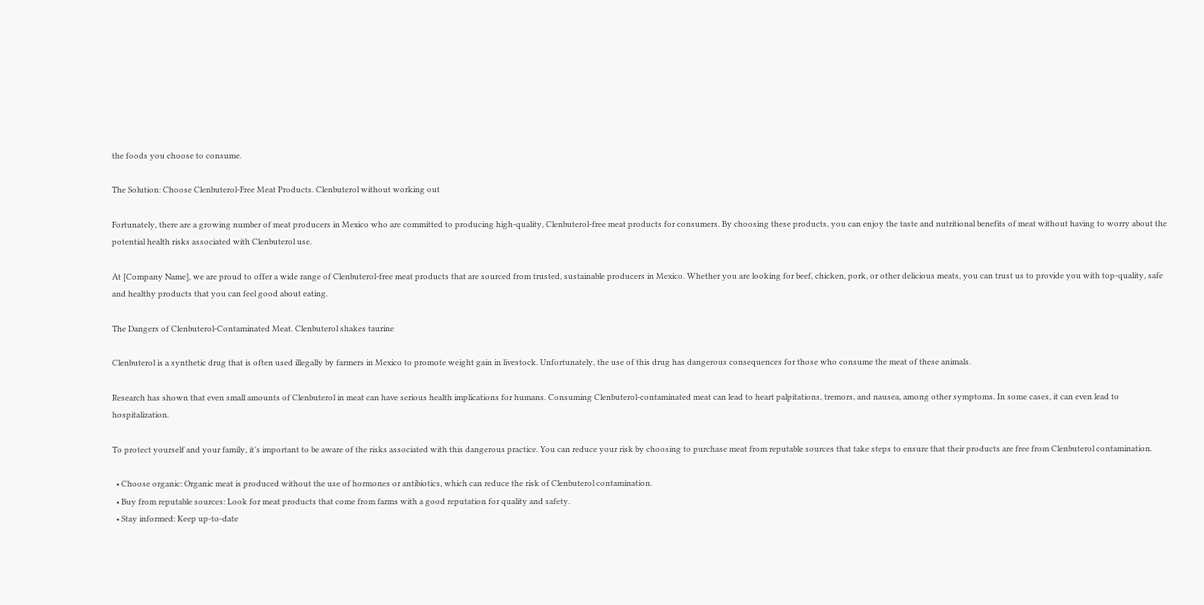the foods you choose to consume.

The Solution: Choose Clenbuterol-Free Meat Products. Clenbuterol without working out

Fortunately, there are a growing number of meat producers in Mexico who are committed to producing high-quality, Clenbuterol-free meat products for consumers. By choosing these products, you can enjoy the taste and nutritional benefits of meat without having to worry about the potential health risks associated with Clenbuterol use.

At [Company Name], we are proud to offer a wide range of Clenbuterol-free meat products that are sourced from trusted, sustainable producers in Mexico. Whether you are looking for beef, chicken, pork, or other delicious meats, you can trust us to provide you with top-quality, safe and healthy products that you can feel good about eating.

The Dangers of Clenbuterol-Contaminated Meat. Clenbuterol shakes taurine

Clenbuterol is a synthetic drug that is often used illegally by farmers in Mexico to promote weight gain in livestock. Unfortunately, the use of this drug has dangerous consequences for those who consume the meat of these animals.

Research has shown that even small amounts of Clenbuterol in meat can have serious health implications for humans. Consuming Clenbuterol-contaminated meat can lead to heart palpitations, tremors, and nausea, among other symptoms. In some cases, it can even lead to hospitalization.

To protect yourself and your family, it’s important to be aware of the risks associated with this dangerous practice. You can reduce your risk by choosing to purchase meat from reputable sources that take steps to ensure that their products are free from Clenbuterol contamination.

  • Choose organic: Organic meat is produced without the use of hormones or antibiotics, which can reduce the risk of Clenbuterol contamination.
  • Buy from reputable sources: Look for meat products that come from farms with a good reputation for quality and safety.
  • Stay informed: Keep up-to-date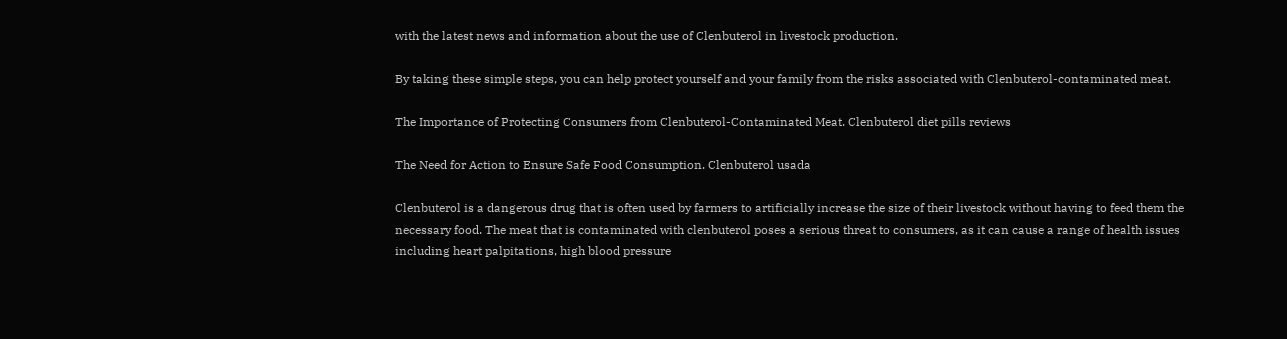with the latest news and information about the use of Clenbuterol in livestock production.

By taking these simple steps, you can help protect yourself and your family from the risks associated with Clenbuterol-contaminated meat.

The Importance of Protecting Consumers from Clenbuterol-Contaminated Meat. Clenbuterol diet pills reviews

The Need for Action to Ensure Safe Food Consumption. Clenbuterol usada

Clenbuterol is a dangerous drug that is often used by farmers to artificially increase the size of their livestock without having to feed them the necessary food. The meat that is contaminated with clenbuterol poses a serious threat to consumers, as it can cause a range of health issues including heart palpitations, high blood pressure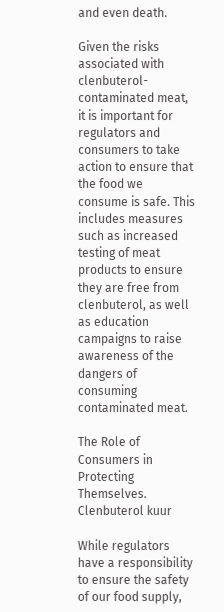and even death.

Given the risks associated with clenbuterol-contaminated meat, it is important for regulators and consumers to take action to ensure that the food we consume is safe. This includes measures such as increased testing of meat products to ensure they are free from clenbuterol, as well as education campaigns to raise awareness of the dangers of consuming contaminated meat.

The Role of Consumers in Protecting Themselves. Clenbuterol kuur

While regulators have a responsibility to ensure the safety of our food supply,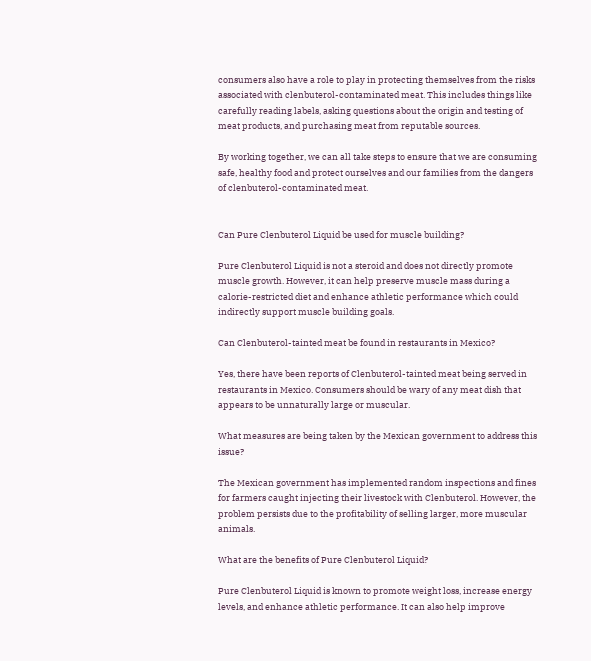consumers also have a role to play in protecting themselves from the risks associated with clenbuterol-contaminated meat. This includes things like carefully reading labels, asking questions about the origin and testing of meat products, and purchasing meat from reputable sources.

By working together, we can all take steps to ensure that we are consuming safe, healthy food and protect ourselves and our families from the dangers of clenbuterol-contaminated meat.


Can Pure Clenbuterol Liquid be used for muscle building?

Pure Clenbuterol Liquid is not a steroid and does not directly promote muscle growth. However, it can help preserve muscle mass during a calorie-restricted diet and enhance athletic performance which could indirectly support muscle building goals.

Can Clenbuterol-tainted meat be found in restaurants in Mexico?

Yes, there have been reports of Clenbuterol-tainted meat being served in restaurants in Mexico. Consumers should be wary of any meat dish that appears to be unnaturally large or muscular.

What measures are being taken by the Mexican government to address this issue?

The Mexican government has implemented random inspections and fines for farmers caught injecting their livestock with Clenbuterol. However, the problem persists due to the profitability of selling larger, more muscular animals.

What are the benefits of Pure Clenbuterol Liquid?

Pure Clenbuterol Liquid is known to promote weight loss, increase energy levels, and enhance athletic performance. It can also help improve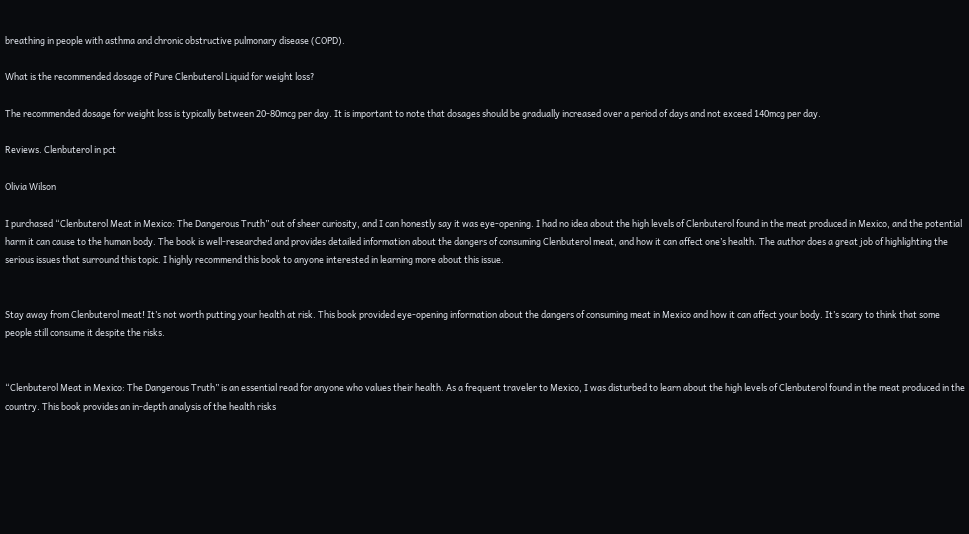breathing in people with asthma and chronic obstructive pulmonary disease (COPD).

What is the recommended dosage of Pure Clenbuterol Liquid for weight loss?

The recommended dosage for weight loss is typically between 20-80mcg per day. It is important to note that dosages should be gradually increased over a period of days and not exceed 140mcg per day.

Reviews. Clenbuterol in pct

Olivia Wilson

I purchased “Clenbuterol Meat in Mexico: The Dangerous Truth” out of sheer curiosity, and I can honestly say it was eye-opening. I had no idea about the high levels of Clenbuterol found in the meat produced in Mexico, and the potential harm it can cause to the human body. The book is well-researched and provides detailed information about the dangers of consuming Clenbuterol meat, and how it can affect one’s health. The author does a great job of highlighting the serious issues that surround this topic. I highly recommend this book to anyone interested in learning more about this issue.


Stay away from Clenbuterol meat! It’s not worth putting your health at risk. This book provided eye-opening information about the dangers of consuming meat in Mexico and how it can affect your body. It’s scary to think that some people still consume it despite the risks.


“Clenbuterol Meat in Mexico: The Dangerous Truth” is an essential read for anyone who values their health. As a frequent traveler to Mexico, I was disturbed to learn about the high levels of Clenbuterol found in the meat produced in the country. This book provides an in-depth analysis of the health risks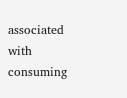associated with consuming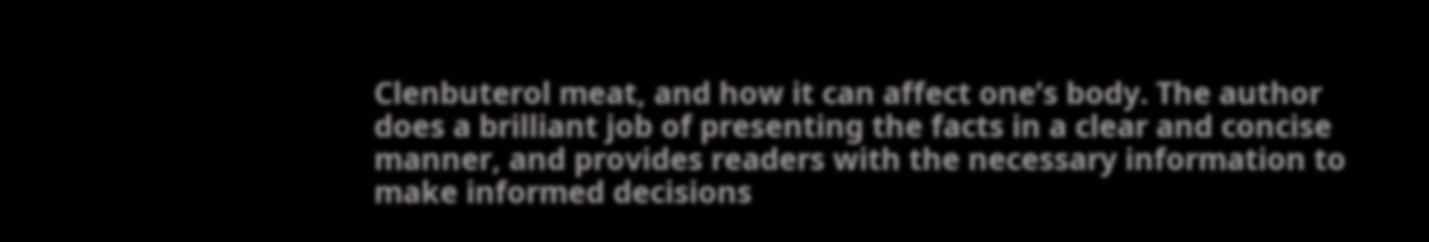Clenbuterol meat, and how it can affect one’s body. The author does a brilliant job of presenting the facts in a clear and concise manner, and provides readers with the necessary information to make informed decisions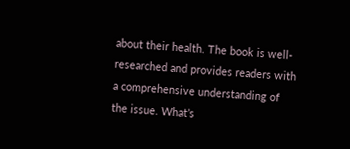about their health. The book is well-researched and provides readers with a comprehensive understanding of the issue. What’s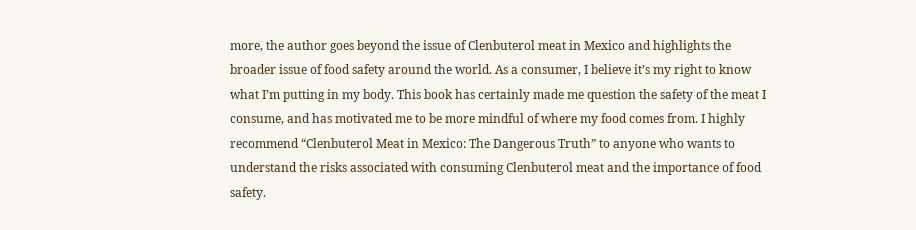more, the author goes beyond the issue of Clenbuterol meat in Mexico and highlights the broader issue of food safety around the world. As a consumer, I believe it’s my right to know what I’m putting in my body. This book has certainly made me question the safety of the meat I consume, and has motivated me to be more mindful of where my food comes from. I highly recommend “Clenbuterol Meat in Mexico: The Dangerous Truth” to anyone who wants to understand the risks associated with consuming Clenbuterol meat and the importance of food safety.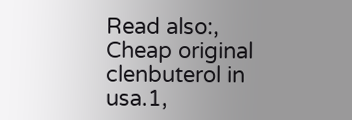Read also:, Cheap original clenbuterol in usa.1,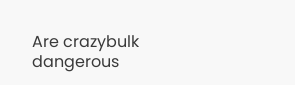Are crazybulk dangerous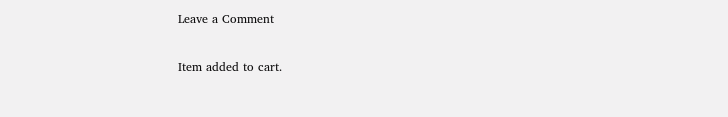Leave a Comment

Item added to cart.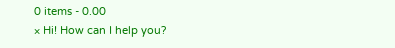0 items - 0.00
× Hi! How can I help you?